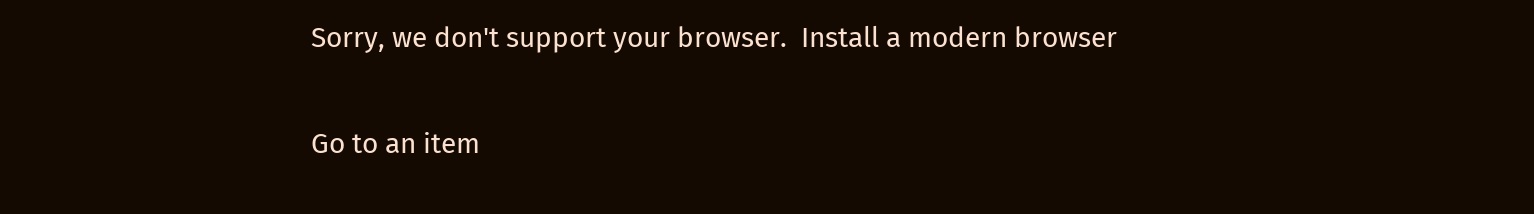Sorry, we don't support your browser.  Install a modern browser

Go to an item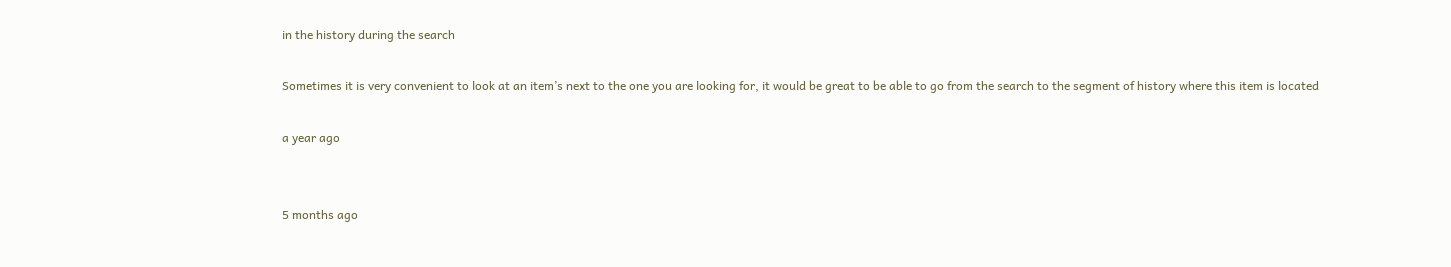in the history during the search

Sometimes it is very convenient to look at an item’s next to the one you are looking for, it would be great to be able to go from the search to the segment of history where this item is located

a year ago


5 months ago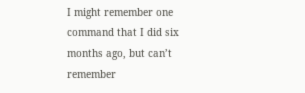I might remember one command that I did six months ago, but can’t remember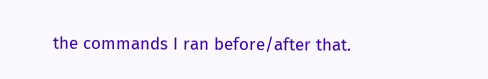the commands I ran before/after that.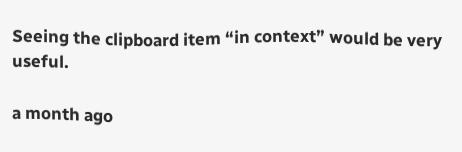Seeing the clipboard item “in context” would be very useful.

a month ago